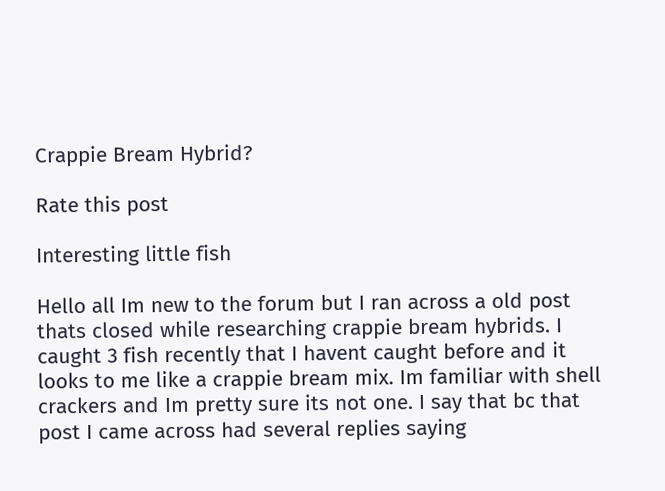Crappie Bream Hybrid?

Rate this post

Interesting little fish

Hello all Im new to the forum but I ran across a old post thats closed while researching crappie bream hybrids. I caught 3 fish recently that I havent caught before and it looks to me like a crappie bream mix. Im familiar with shell crackers and Im pretty sure its not one. I say that bc that post I came across had several replies saying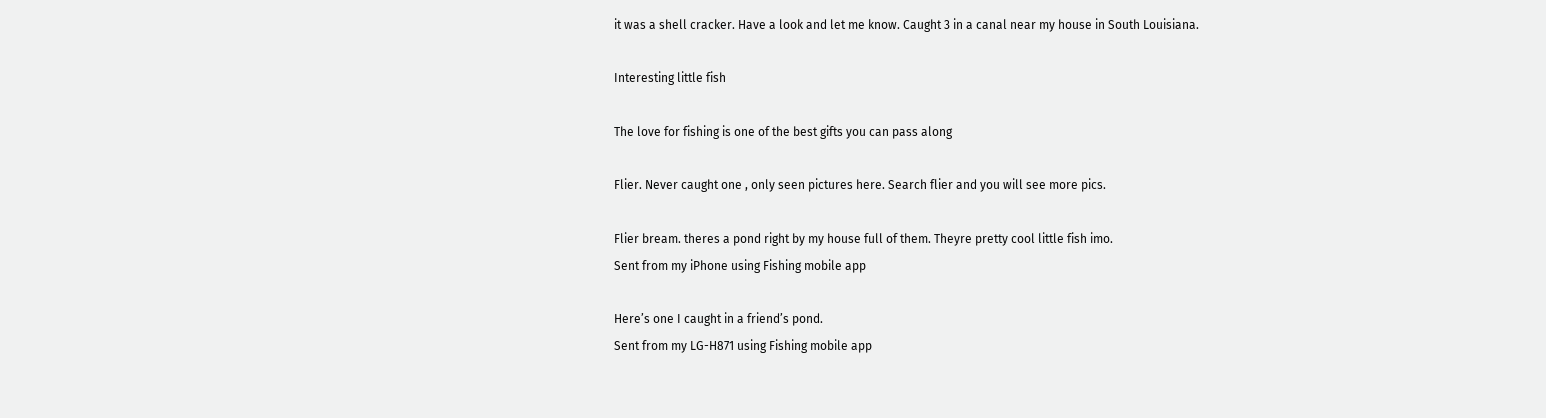it was a shell cracker. Have a look and let me know. Caught 3 in a canal near my house in South Louisiana.

Interesting little fish

The love for fishing is one of the best gifts you can pass along

Flier. Never caught one , only seen pictures here. Search flier and you will see more pics.

Flier bream. theres a pond right by my house full of them. Theyre pretty cool little fish imo.
Sent from my iPhone using Fishing mobile app

Here’s one I caught in a friend’s pond.
Sent from my LG-H871 using Fishing mobile app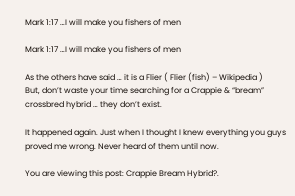Mark 1:17 …I will make you fishers of men

Mark 1:17 …I will make you fishers of men

As the others have said … it is a Flier ( Flier (fish) – Wikipedia )
But, don’t waste your time searching for a Crappie & “bream” crossbred hybrid … they don’t exist.

It happened again. Just when I thought I knew everything you guys proved me wrong. Never heard of them until now.

You are viewing this post: Crappie Bream Hybrid?.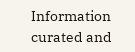Information curated and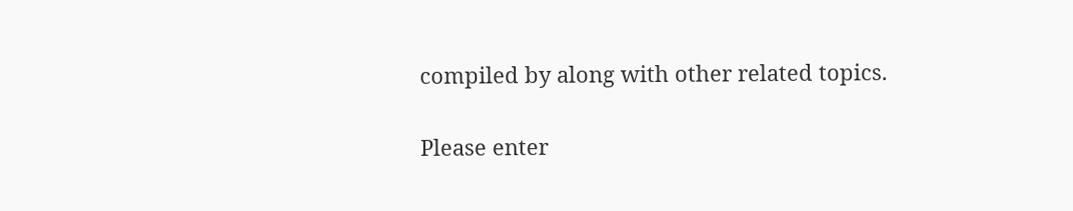compiled by along with other related topics.


Please enter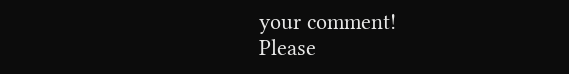your comment!
Please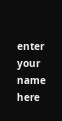enter your name here